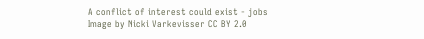A conflict of interest could exist - jobs
Image by Nicki Varkevisser CC BY 2.0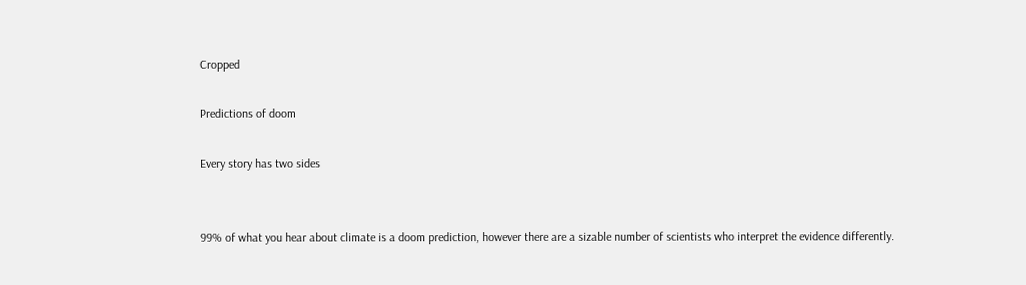Cropped

Predictions of doom

Every story has two sides


99% of what you hear about climate is a doom prediction, however there are a sizable number of scientists who interpret the evidence differently.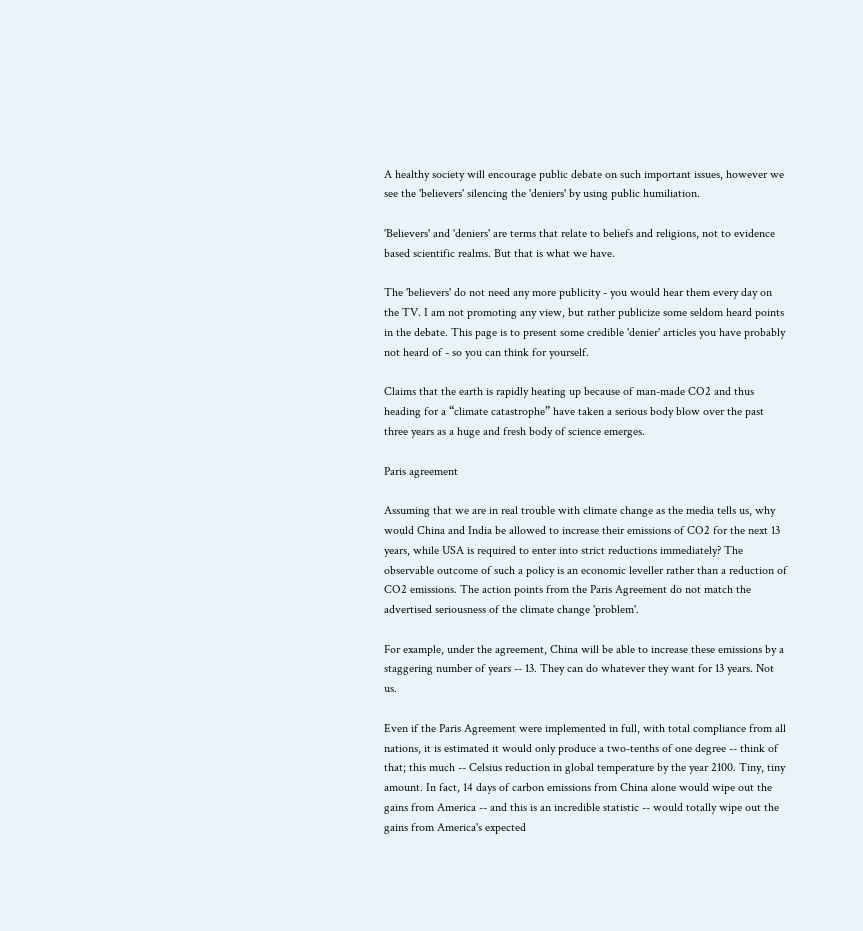A healthy society will encourage public debate on such important issues, however we see the 'believers' silencing the 'deniers' by using public humiliation.

'Believers' and 'deniers' are terms that relate to beliefs and religions, not to evidence based scientific realms. But that is what we have.

The 'believers' do not need any more publicity - you would hear them every day on the TV. I am not promoting any view, but rather publicize some seldom heard points in the debate. This page is to present some credible 'denier' articles you have probably not heard of - so you can think for yourself.

Claims that the earth is rapidly heating up because of man-made CO2 and thus heading for a “climate catastrophe” have taken a serious body blow over the past three years as a huge and fresh body of science emerges.

Paris agreement

Assuming that we are in real trouble with climate change as the media tells us, why would China and India be allowed to increase their emissions of CO2 for the next 13 years, while USA is required to enter into strict reductions immediately? The observable outcome of such a policy is an economic leveller rather than a reduction of CO2 emissions. The action points from the Paris Agreement do not match the advertised seriousness of the climate change 'problem'.

For example, under the agreement, China will be able to increase these emissions by a staggering number of years -- 13. They can do whatever they want for 13 years. Not us.

Even if the Paris Agreement were implemented in full, with total compliance from all nations, it is estimated it would only produce a two-tenths of one degree -- think of that; this much -- Celsius reduction in global temperature by the year 2100. Tiny, tiny amount. In fact, 14 days of carbon emissions from China alone would wipe out the gains from America -- and this is an incredible statistic -- would totally wipe out the gains from America's expected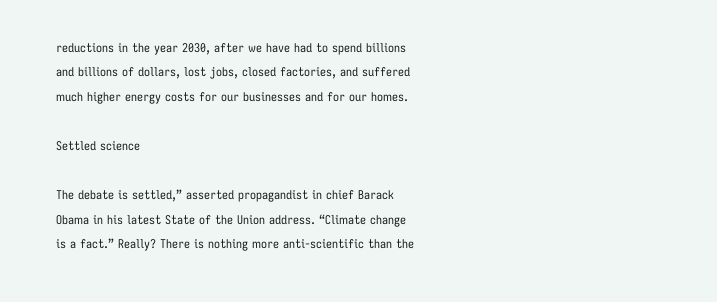reductions in the year 2030, after we have had to spend billions and billions of dollars, lost jobs, closed factories, and suffered much higher energy costs for our businesses and for our homes.

Settled science

The debate is settled,” asserted propagandist in chief Barack Obama in his latest State of the Union address. “Climate change is a fact.” Really? There is nothing more anti-scientific than the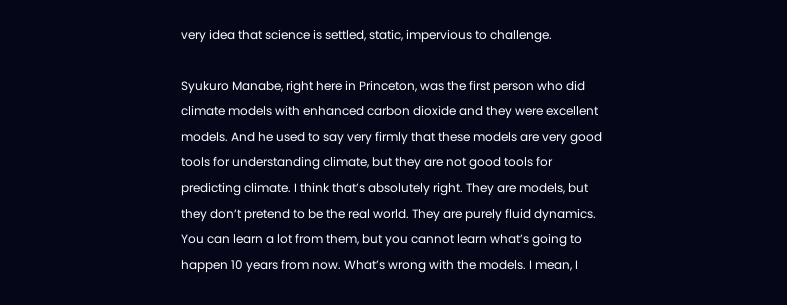very idea that science is settled, static, impervious to challenge.

Syukuro Manabe, right here in Princeton, was the first person who did climate models with enhanced carbon dioxide and they were excellent models. And he used to say very firmly that these models are very good tools for understanding climate, but they are not good tools for predicting climate. I think that’s absolutely right. They are models, but they don’t pretend to be the real world. They are purely fluid dynamics. You can learn a lot from them, but you cannot learn what’s going to happen 10 years from now. What’s wrong with the models. I mean, I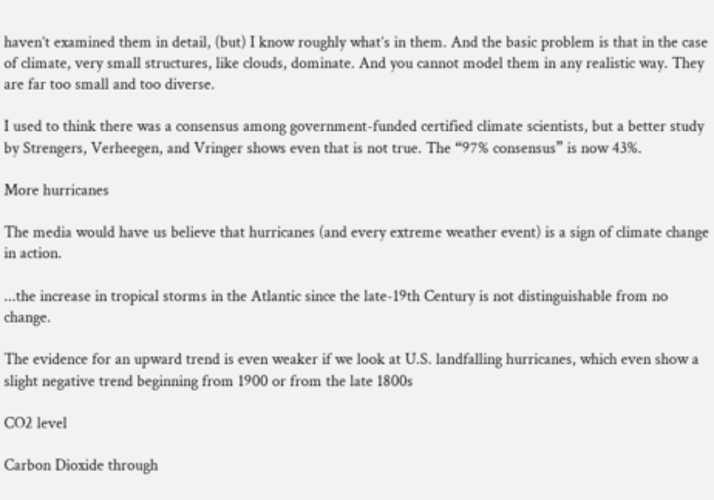haven’t examined them in detail, (but) I know roughly what’s in them. And the basic problem is that in the case of climate, very small structures, like clouds, dominate. And you cannot model them in any realistic way. They are far too small and too diverse.

I used to think there was a consensus among government-funded certified climate scientists, but a better study by Strengers, Verheegen, and Vringer shows even that is not true. The “97% consensus” is now 43%.

More hurricanes

The media would have us believe that hurricanes (and every extreme weather event) is a sign of climate change in action.

...the increase in tropical storms in the Atlantic since the late-19th Century is not distinguishable from no change.

The evidence for an upward trend is even weaker if we look at U.S. landfalling hurricanes, which even show a slight negative trend beginning from 1900 or from the late 1800s

CO2 level

Carbon Dioxide through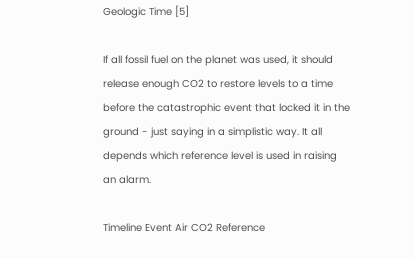Geologic Time [5]

If all fossil fuel on the planet was used, it should release enough CO2 to restore levels to a time before the catastrophic event that locked it in the ground - just saying in a simplistic way. It all depends which reference level is used in raising an alarm.

Timeline Event Air CO2 Reference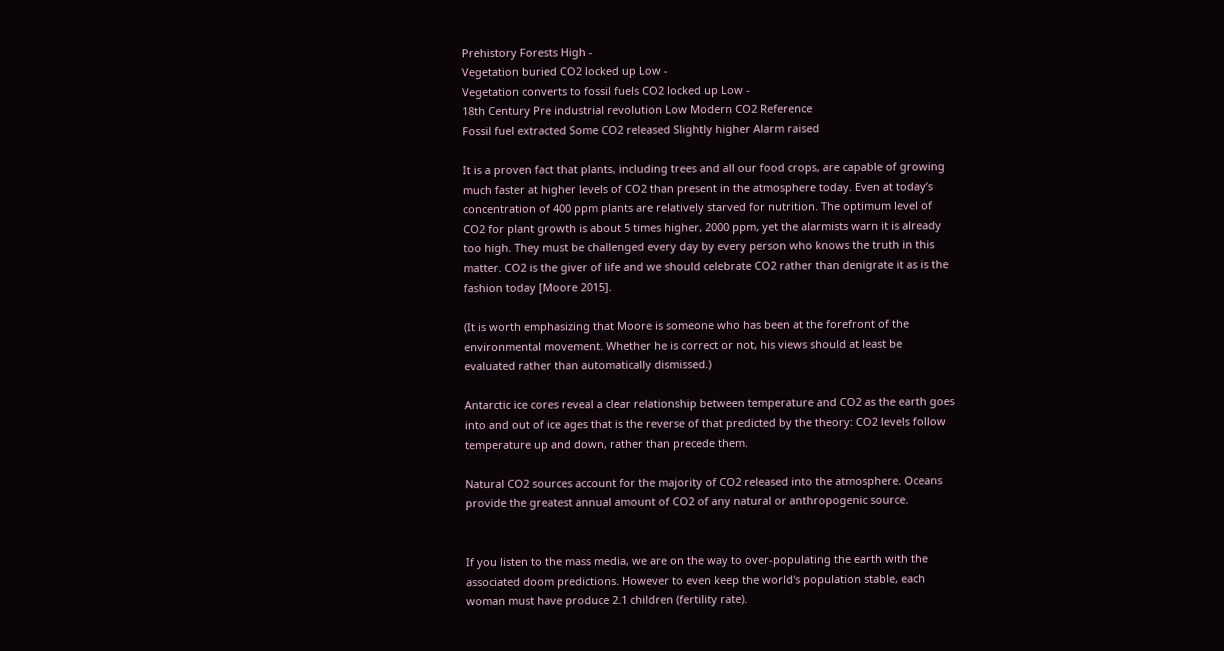Prehistory Forests High -
Vegetation buried CO2 locked up Low -
Vegetation converts to fossil fuels CO2 locked up Low -
18th Century Pre industrial revolution Low Modern CO2 Reference
Fossil fuel extracted Some CO2 released Slightly higher Alarm raised

It is a proven fact that plants, including trees and all our food crops, are capable of growing much faster at higher levels of CO2 than present in the atmosphere today. Even at today’s concentration of 400 ppm plants are relatively starved for nutrition. The optimum level of CO2 for plant growth is about 5 times higher, 2000 ppm, yet the alarmists warn it is already too high. They must be challenged every day by every person who knows the truth in this matter. CO2 is the giver of life and we should celebrate CO2 rather than denigrate it as is the fashion today [Moore 2015].

(It is worth emphasizing that Moore is someone who has been at the forefront of the environmental movement. Whether he is correct or not, his views should at least be evaluated rather than automatically dismissed.)

Antarctic ice cores reveal a clear relationship between temperature and CO2 as the earth goes into and out of ice ages that is the reverse of that predicted by the theory: CO2 levels follow temperature up and down, rather than precede them.

Natural CO2 sources account for the majority of CO2 released into the atmosphere. Oceans provide the greatest annual amount of CO2 of any natural or anthropogenic source.


If you listen to the mass media, we are on the way to over-populating the earth with the associated doom predictions. However to even keep the world's population stable, each woman must have produce 2.1 children (fertility rate).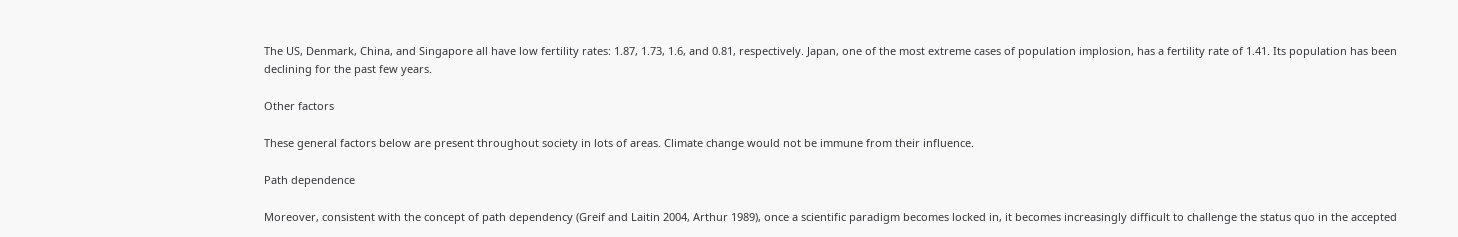The US, Denmark, China, and Singapore all have low fertility rates: 1.87, 1.73, 1.6, and 0.81, respectively. Japan, one of the most extreme cases of population implosion, has a fertility rate of 1.41. Its population has been declining for the past few years.

Other factors

These general factors below are present throughout society in lots of areas. Climate change would not be immune from their influence.

Path dependence

Moreover, consistent with the concept of path dependency (Greif and Laitin 2004, Arthur 1989), once a scientific paradigm becomes locked in, it becomes increasingly difficult to challenge the status quo in the accepted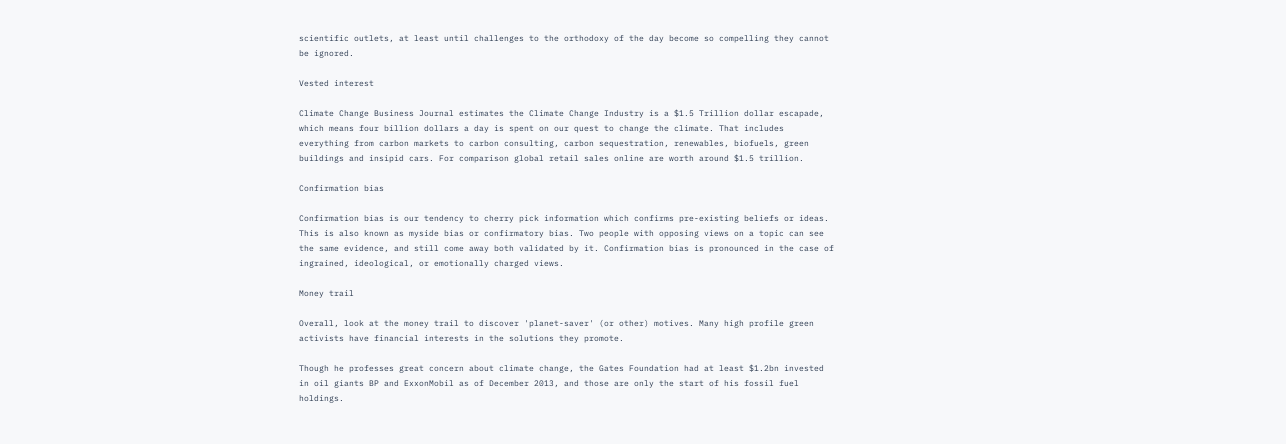scientific outlets, at least until challenges to the orthodoxy of the day become so compelling they cannot be ignored.

Vested interest

Climate Change Business Journal estimates the Climate Change Industry is a $1.5 Trillion dollar escapade, which means four billion dollars a day is spent on our quest to change the climate. That includes everything from carbon markets to carbon consulting, carbon sequestration, renewables, biofuels, green buildings and insipid cars. For comparison global retail sales online are worth around $1.5 trillion.

Confirmation bias

Confirmation bias is our tendency to cherry pick information which confirms pre-existing beliefs or ideas. This is also known as myside bias or confirmatory bias. Two people with opposing views on a topic can see the same evidence, and still come away both validated by it. Confirmation bias is pronounced in the case of ingrained, ideological, or emotionally charged views.

Money trail

Overall, look at the money trail to discover 'planet-saver' (or other) motives. Many high profile green activists have financial interests in the solutions they promote.

Though he professes great concern about climate change, the Gates Foundation had at least $1.2bn invested in oil giants BP and ExxonMobil as of December 2013, and those are only the start of his fossil fuel holdings.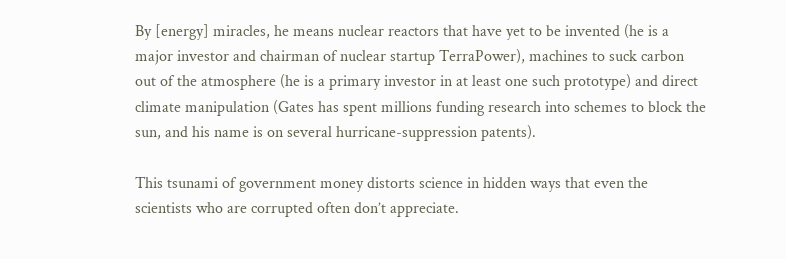By [energy] miracles, he means nuclear reactors that have yet to be invented (he is a major investor and chairman of nuclear startup TerraPower), machines to suck carbon out of the atmosphere (he is a primary investor in at least one such prototype) and direct climate manipulation (Gates has spent millions funding research into schemes to block the sun, and his name is on several hurricane-suppression patents).

This tsunami of government money distorts science in hidden ways that even the scientists who are corrupted often don’t appreciate.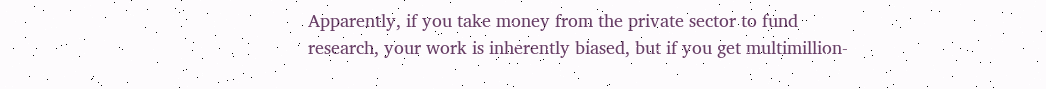Apparently, if you take money from the private sector to fund research, your work is inherently biased, but if you get multimillion-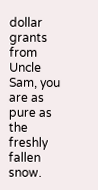dollar grants from Uncle Sam, you are as pure as the freshly fallen snow.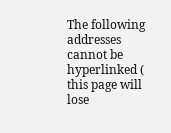The following addresses cannot be hyperlinked ( this page will lose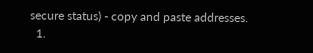secure status) - copy and paste addresses.
  1.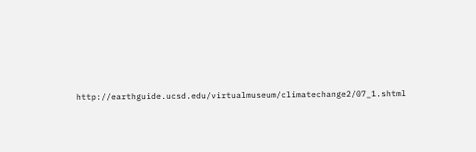http://earthguide.ucsd.edu/virtualmuseum/climatechange2/07_1.shtml